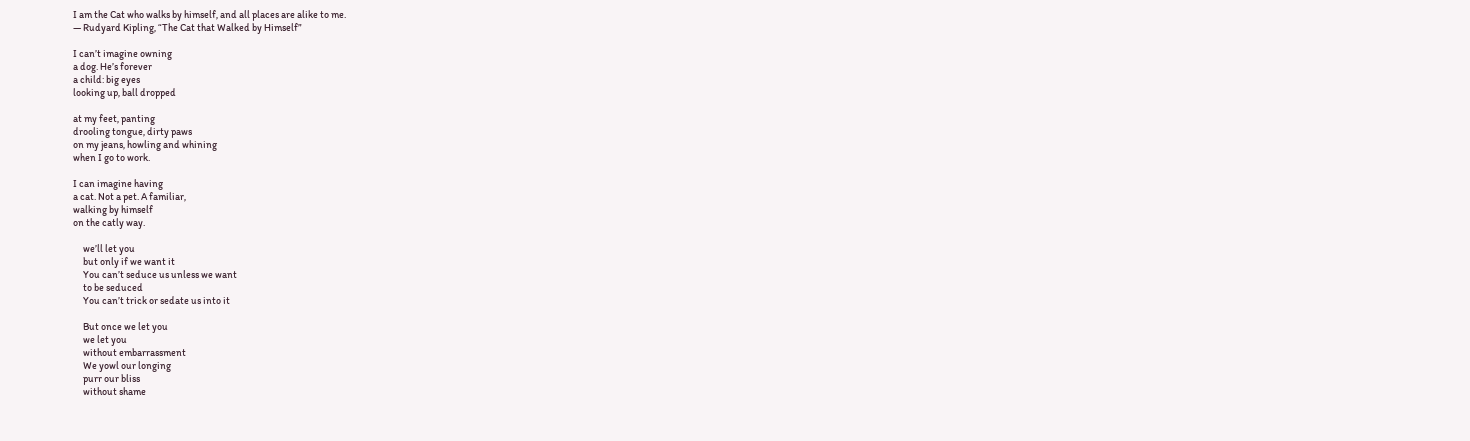I am the Cat who walks by himself, and all places are alike to me.
— Rudyard Kipling, “The Cat that Walked by Himself”

I can’t imagine owning
a dog. He’s forever
a child: big eyes
looking up, ball dropped

at my feet, panting
drooling tongue, dirty paws
on my jeans, howling and whining
when I go to work.

I can imagine having
a cat. Not a pet. A familiar,
walking by himself
on the catly way.

     we’ll let you
     but only if we want it
     You can’t seduce us unless we want
     to be seduced
     You can’t trick or sedate us into it

     But once we let you
     we let you
     without embarrassment
     We yowl our longing
     purr our bliss
     without shame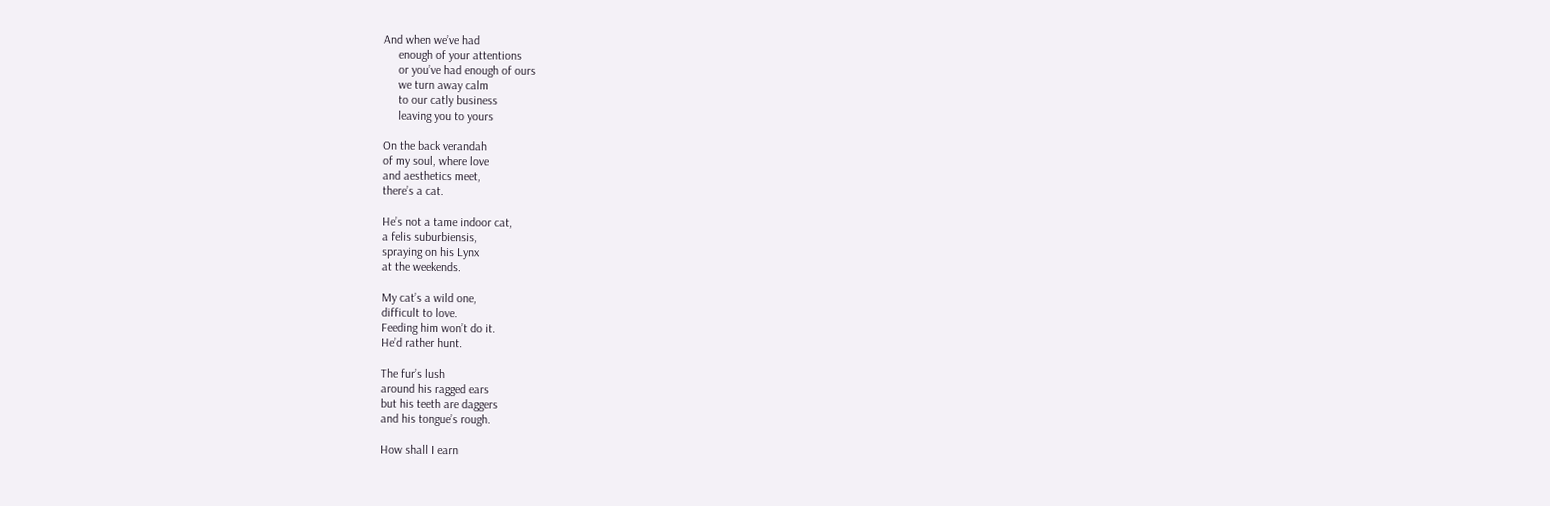And when we’ve had
     enough of your attentions
     or you’ve had enough of ours
     we turn away calm
     to our catly business
     leaving you to yours

On the back verandah
of my soul, where love
and aesthetics meet,
there’s a cat.

He’s not a tame indoor cat,
a felis suburbiensis,
spraying on his Lynx
at the weekends.

My cat’s a wild one,
difficult to love.
Feeding him won’t do it.
He’d rather hunt.

The fur’s lush
around his ragged ears
but his teeth are daggers
and his tongue’s rough.

How shall I earn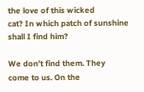the love of this wicked
cat? In which patch of sunshine
shall I find him?

We don’t find them. They
come to us. On the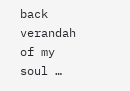back verandah
of my soul …